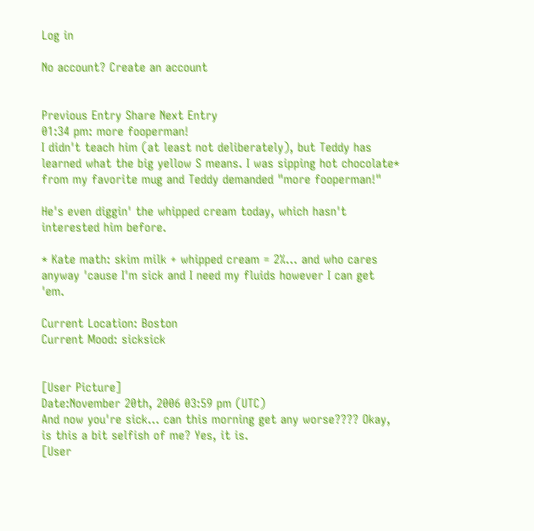Log in

No account? Create an account


Previous Entry Share Next Entry
01:34 pm: more fooperman!
I didn't teach him (at least not deliberately), but Teddy has learned what the big yellow S means. I was sipping hot chocolate* from my favorite mug and Teddy demanded "more fooperman!"

He's even diggin' the whipped cream today, which hasn't interested him before.

* Kate math: skim milk + whipped cream = 2%... and who cares anyway 'cause I'm sick and I need my fluids however I can get 'em.

Current Location: Boston
Current Mood: sicksick


[User Picture]
Date:November 20th, 2006 03:59 pm (UTC)
And now you're sick... can this morning get any worse???? Okay, is this a bit selfish of me? Yes, it is.
[User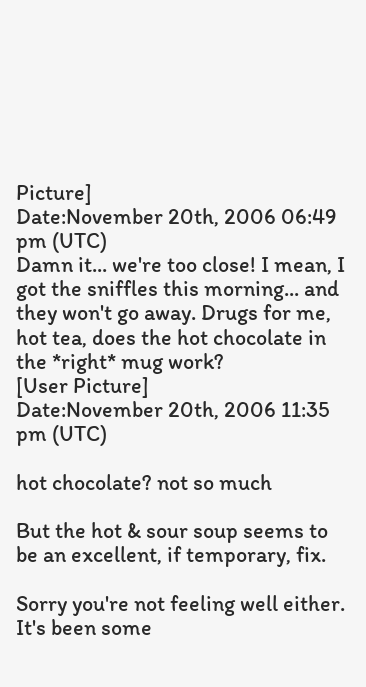Picture]
Date:November 20th, 2006 06:49 pm (UTC)
Damn it... we're too close! I mean, I got the sniffles this morning... and they won't go away. Drugs for me, hot tea, does the hot chocolate in the *right* mug work?
[User Picture]
Date:November 20th, 2006 11:35 pm (UTC)

hot chocolate? not so much

But the hot & sour soup seems to be an excellent, if temporary, fix.

Sorry you're not feeling well either. It's been some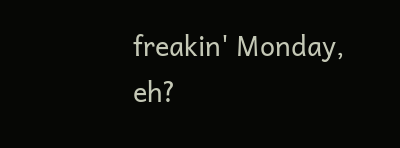freakin' Monday, eh?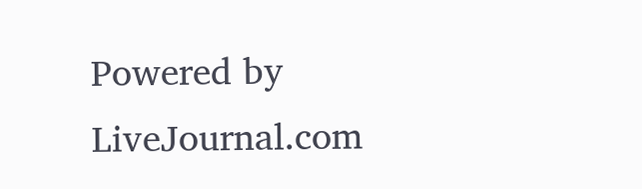Powered by LiveJournal.com